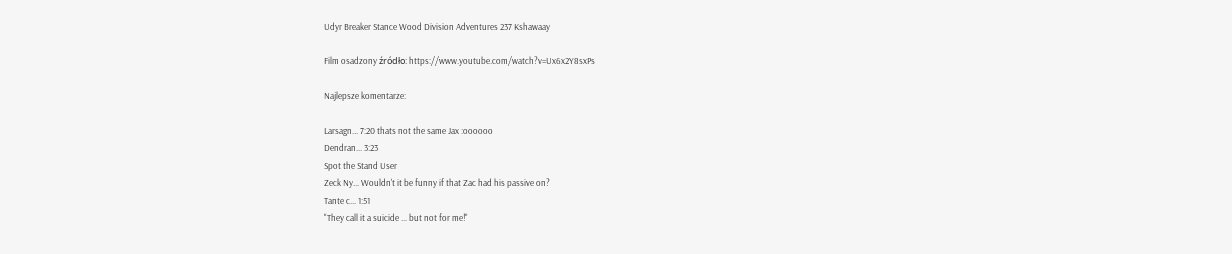Udyr Breaker Stance Wood Division Adventures 237 Kshawaay

Film osadzony źródło: https://www.youtube.com/watch?v=Ux6x2Y8sxPs

Najlepsze komentarze:

Larsagn... 7:20 thats not the same Jax :oooooo
Dendran... 3:23
Spot the Stand User
Zeck Ny... Wouldn't it be funny if that Zac had his passive on?
Tante c... 1:51
"They call it a suicide ... but not for me!"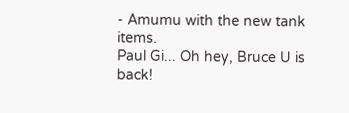- Amumu with the new tank items.
Paul Gi... Oh hey, Bruce U is back!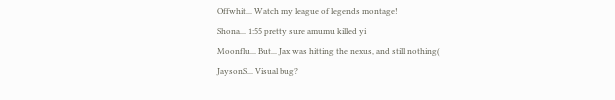Offwhit... Watch my league of legends montage!
Shona... 1:55 pretty sure amumu killed yi
Moonflu... But... Jax was hitting the nexus, and still nothing(
JaysonS... Visual bug?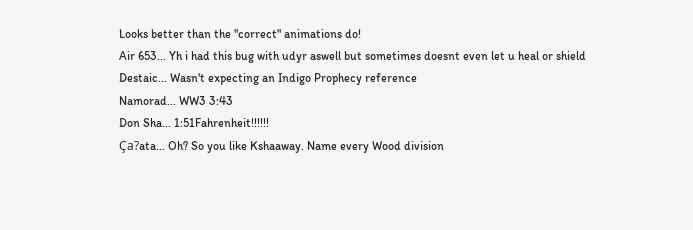Looks better than the "correct" animations do!
Air 653... Yh i had this bug with udyr aswell but sometimes doesnt even let u heal or shield
Destaic... Wasn't expecting an Indigo Prophecy reference
Namorad... WW3 3:43
Don Sha... 1:51Fahrenheit!!!!!!
Ça?ata... Oh? So you like Kshaaway. Name every Wood division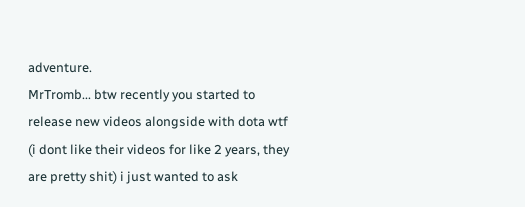adventure.
MrTromb... btw recently you started to release new videos alongside with dota wtf (i dont like their videos for like 2 years, they are pretty shit) i just wanted to ask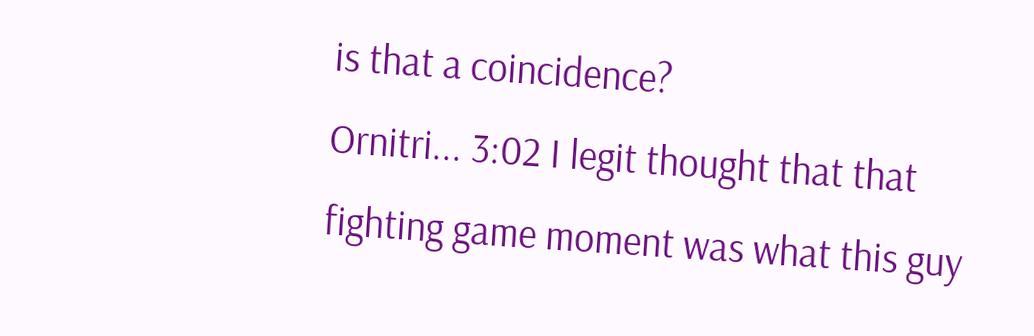is that a coincidence?
Ornitri... 3:02 I legit thought that that fighting game moment was what this guy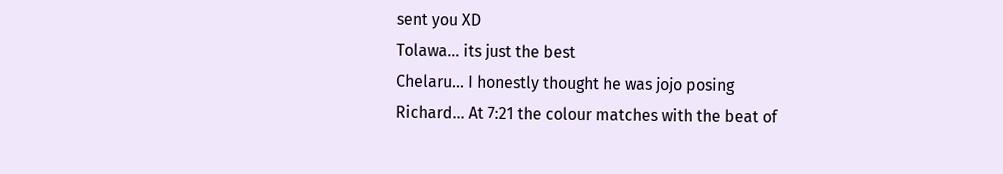sent you XD
Tolawa... its just the best
Chelaru... I honestly thought he was jojo posing
Richard... At 7:21 the colour matches with the beat of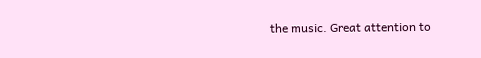the music. Great attention to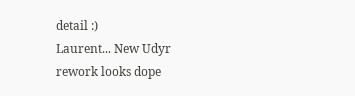detail :)
Laurent... New Udyr rework looks dope